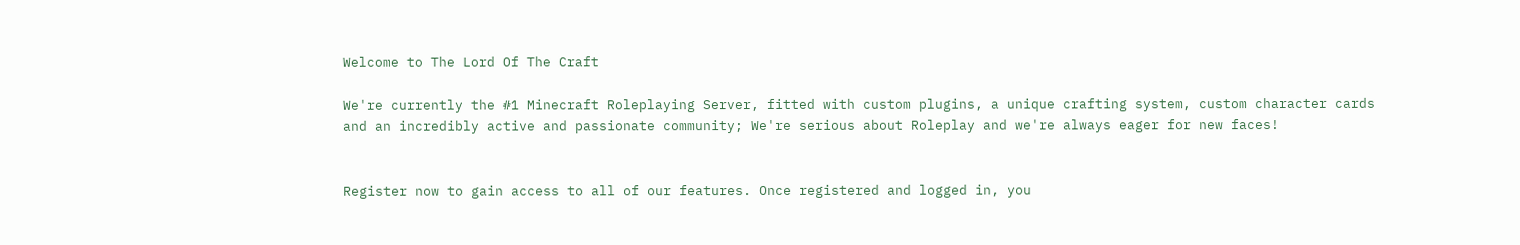Welcome to The Lord Of The Craft

We're currently the #1 Minecraft Roleplaying Server, fitted with custom plugins, a unique crafting system, custom character cards and an incredibly active and passionate community; We're serious about Roleplay and we're always eager for new faces!


Register now to gain access to all of our features. Once registered and logged in, you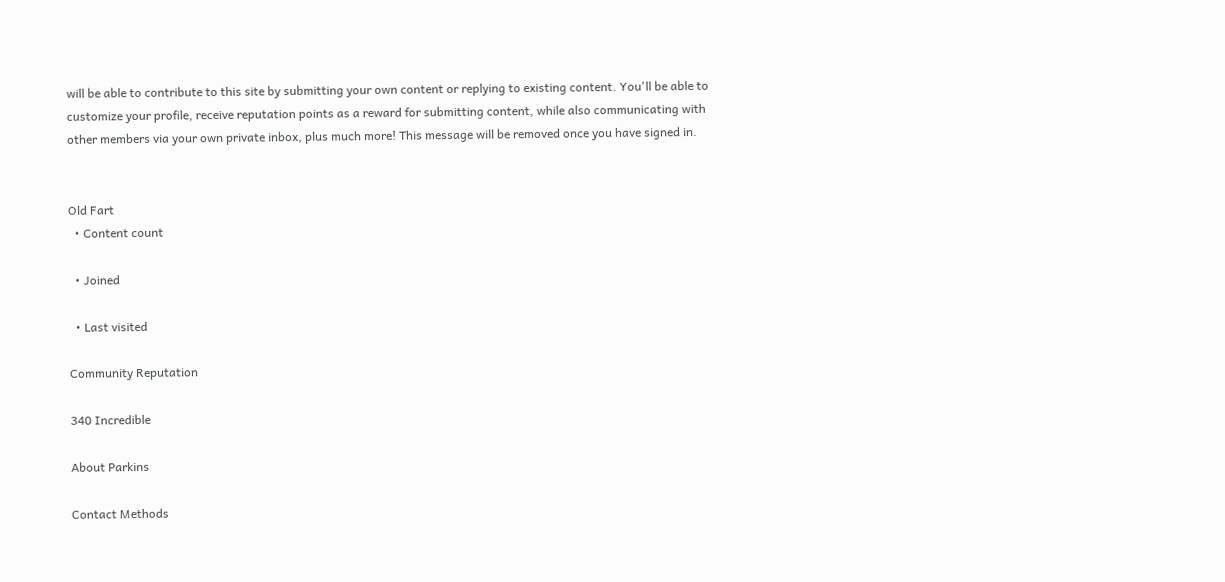will be able to contribute to this site by submitting your own content or replying to existing content. You'll be able to customize your profile, receive reputation points as a reward for submitting content, while also communicating with other members via your own private inbox, plus much more! This message will be removed once you have signed in.


Old Fart
  • Content count

  • Joined

  • Last visited

Community Reputation

340 Incredible

About Parkins

Contact Methods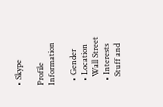• Skype

Profile Information

  • Gender
  • Location
    Wall Street
  • Interests
    Stuff and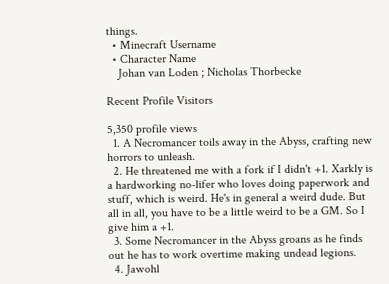things.
  • Minecraft Username
  • Character Name
    Johan van Loden ; Nicholas Thorbecke

Recent Profile Visitors

5,350 profile views
  1. A Necromancer toils away in the Abyss, crafting new horrors to unleash.
  2. He threatened me with a fork if I didn't +1. Xarkly is a hardworking no-lifer who loves doing paperwork and stuff, which is weird. He's in general a weird dude. But all in all, you have to be a little weird to be a GM. So I give him a +1.
  3. Some Necromancer in the Abyss groans as he finds out he has to work overtime making undead legions.
  4. Jawohl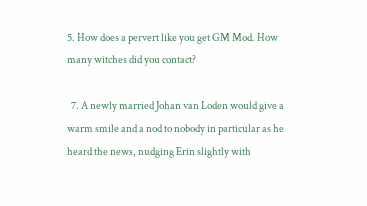5. How does a pervert like you get GM Mod. How many witches did you contact?

  7. A newly married Johan van Loden would give a warm smile and a nod to nobody in particular as he heard the news, nudging Erin slightly with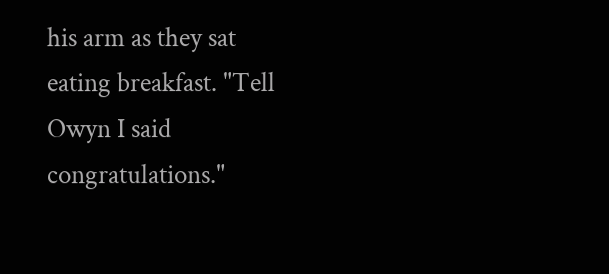his arm as they sat eating breakfast. "Tell Owyn I said congratulations."